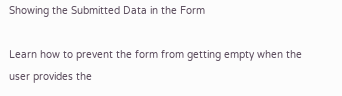Showing the Submitted Data in the Form

Learn how to prevent the form from getting empty when the user provides the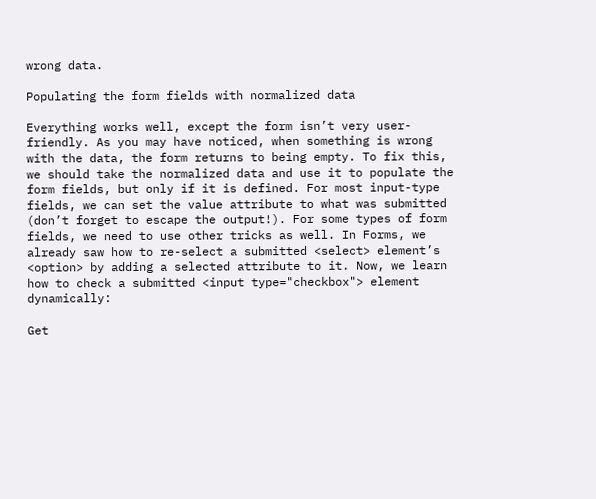wrong data.

Populating the form fields with normalized data

Everything works well, except the form isn’t very user-friendly. As you may have noticed, when something is wrong with the data, the form returns to being empty. To fix this, we should take the normalized data and use it to populate the form fields, but only if it is defined. For most input-type fields, we can set the value attribute to what was submitted (don’t forget to escape the output!). For some types of form fields, we need to use other tricks as well. In Forms, we already saw how to re-select a submitted <select> element’s <option> by adding a selected attribute to it. Now, we learn how to check a submitted <input type="checkbox"> element dynamically:

Get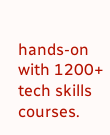hands-on with 1200+ tech skills courses.